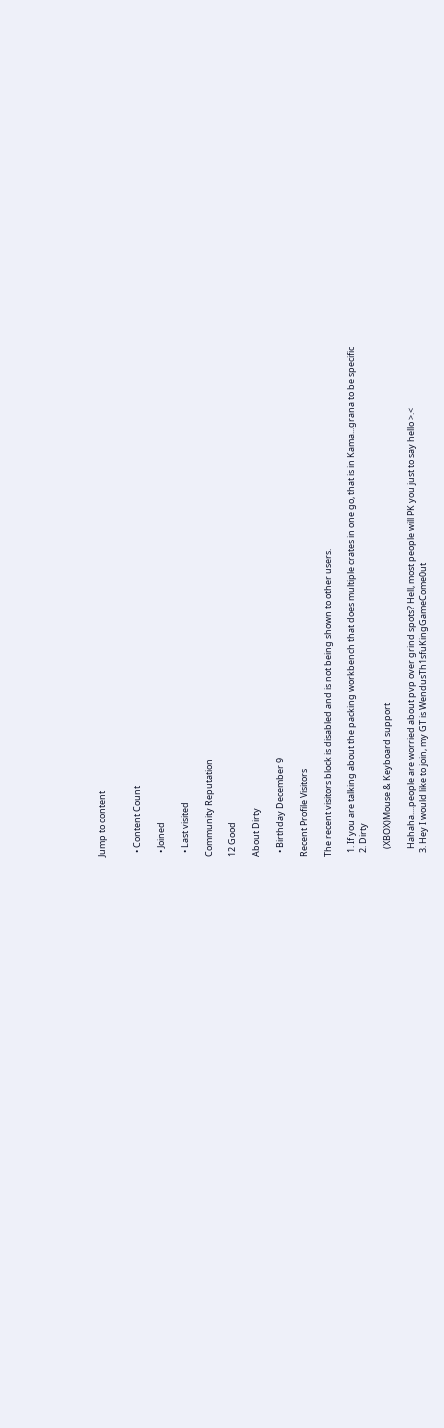Jump to content


  • Content Count

  • Joined

  • Last visited

Community Reputation

12 Good

About Dirty

  • Birthday December 9

Recent Profile Visitors

The recent visitors block is disabled and is not being shown to other users.

  1. If you are talking about the packing workbench that does multiple crates in one go, that is in Kama...grana to be specific
  2. Dirty

    (XBOX)Mouse & Keyboard support

    Hahaha....people are worried about pvp over grind spots? Hell, most people will PK you just to say hello >.<
  3. Hey I would like to join, my GT is WendusTh1sfuKingGameCome0ut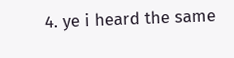4. ye i heard the same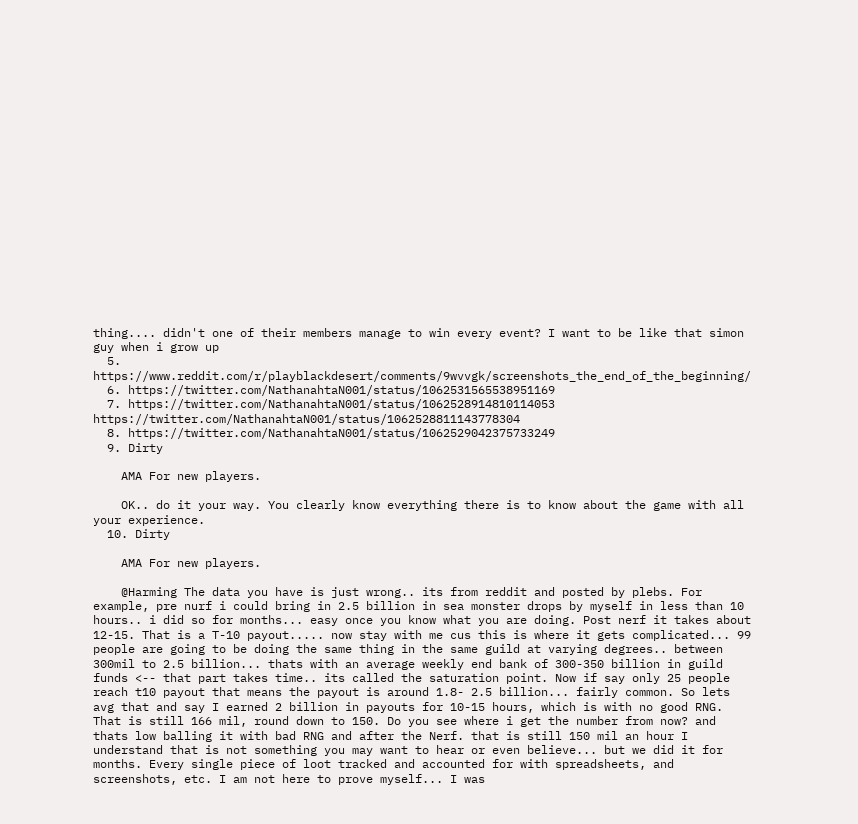thing.... didn't one of their members manage to win every event? I want to be like that simon guy when i grow up
  5. https://www.reddit.com/r/playblackdesert/comments/9wvvgk/screenshots_the_end_of_the_beginning/
  6. https://twitter.com/NathanahtaN001/status/1062531565538951169
  7. https://twitter.com/NathanahtaN001/status/1062528914810114053 https://twitter.com/NathanahtaN001/status/1062528811143778304
  8. https://twitter.com/NathanahtaN001/status/1062529042375733249
  9. Dirty

    AMA For new players.

    OK.. do it your way. You clearly know everything there is to know about the game with all your experience.
  10. Dirty

    AMA For new players.

    @Harming The data you have is just wrong.. its from reddit and posted by plebs. For example, pre nurf i could bring in 2.5 billion in sea monster drops by myself in less than 10 hours.. i did so for months... easy once you know what you are doing. Post nerf it takes about 12-15. That is a T-10 payout..... now stay with me cus this is where it gets complicated... 99 people are going to be doing the same thing in the same guild at varying degrees.. between 300mil to 2.5 billion... thats with an average weekly end bank of 300-350 billion in guild funds <-- that part takes time.. its called the saturation point. Now if say only 25 people reach t10 payout that means the payout is around 1.8- 2.5 billion... fairly common. So lets avg that and say I earned 2 billion in payouts for 10-15 hours, which is with no good RNG. That is still 166 mil, round down to 150. Do you see where i get the number from now? and thats low balling it with bad RNG and after the Nerf. that is still 150 mil an hour I understand that is not something you may want to hear or even believe... but we did it for months. Every single piece of loot tracked and accounted for with spreadsheets, and screenshots, etc. I am not here to prove myself... I was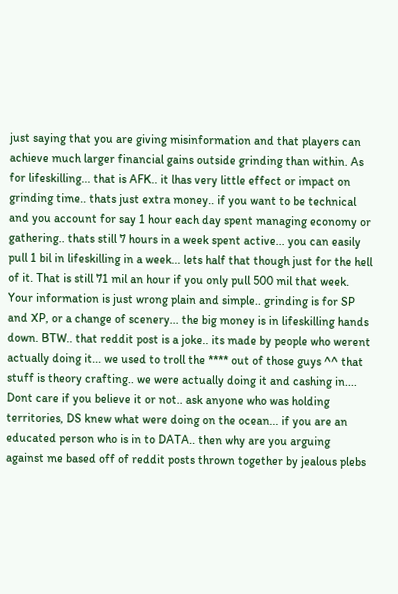just saying that you are giving misinformation and that players can achieve much larger financial gains outside grinding than within. As for lifeskilling... that is AFK.. it lhas very little effect or impact on grinding time.. thats just extra money.. if you want to be technical and you account for say 1 hour each day spent managing economy or gathering.. thats still 7 hours in a week spent active... you can easily pull 1 bil in lifeskilling in a week... lets half that though just for the hell of it. That is still 71 mil an hour if you only pull 500 mil that week. Your information is just wrong plain and simple.. grinding is for SP and XP, or a change of scenery... the big money is in lifeskilling hands down. BTW.. that reddit post is a joke.. its made by people who werent actually doing it... we used to troll the **** out of those guys ^^ that stuff is theory crafting.. we were actually doing it and cashing in.... Dont care if you believe it or not.. ask anyone who was holding territories, DS knew what were doing on the ocean... if you are an educated person who is in to DATA.. then why are you arguing against me based off of reddit posts thrown together by jealous plebs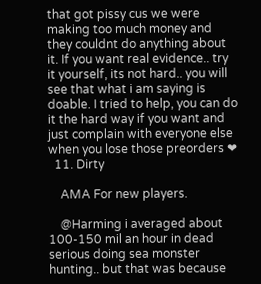that got pissy cus we were making too much money and they couldnt do anything about it. If you want real evidence.. try it yourself, its not hard.. you will see that what i am saying is doable. I tried to help, you can do it the hard way if you want and just complain with everyone else when you lose those preorders ❤
  11. Dirty

    AMA For new players.

    @Harming i averaged about 100-150 mil an hour in dead serious doing sea monster hunting.. but that was because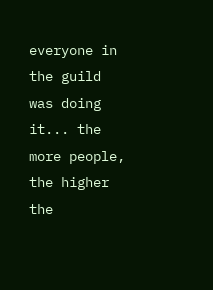everyone in the guild was doing it... the more people, the higher the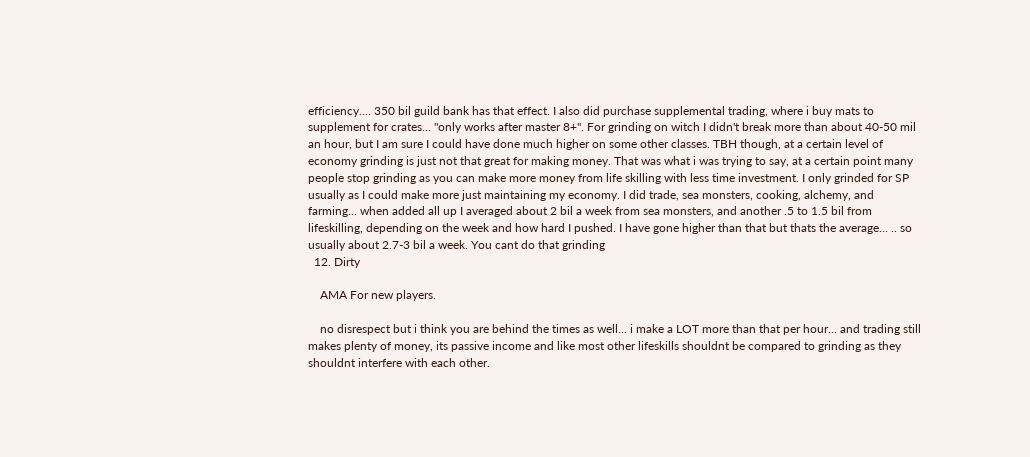efficiency.... 350 bil guild bank has that effect. I also did purchase supplemental trading, where i buy mats to supplement for crates... "only works after master 8+". For grinding on witch I didn't break more than about 40-50 mil an hour, but I am sure I could have done much higher on some other classes. TBH though, at a certain level of economy grinding is just not that great for making money. That was what i was trying to say, at a certain point many people stop grinding as you can make more money from life skilling with less time investment. I only grinded for SP usually as I could make more just maintaining my economy. I did trade, sea monsters, cooking, alchemy, and farming... when added all up I averaged about 2 bil a week from sea monsters, and another .5 to 1.5 bil from lifeskilling, depending on the week and how hard I pushed. I have gone higher than that but thats the average... .. so usually about 2.7-3 bil a week. You cant do that grinding
  12. Dirty

    AMA For new players.

    no disrespect but i think you are behind the times as well... i make a LOT more than that per hour... and trading still makes plenty of money, its passive income and like most other lifeskills shouldnt be compared to grinding as they shouldnt interfere with each other.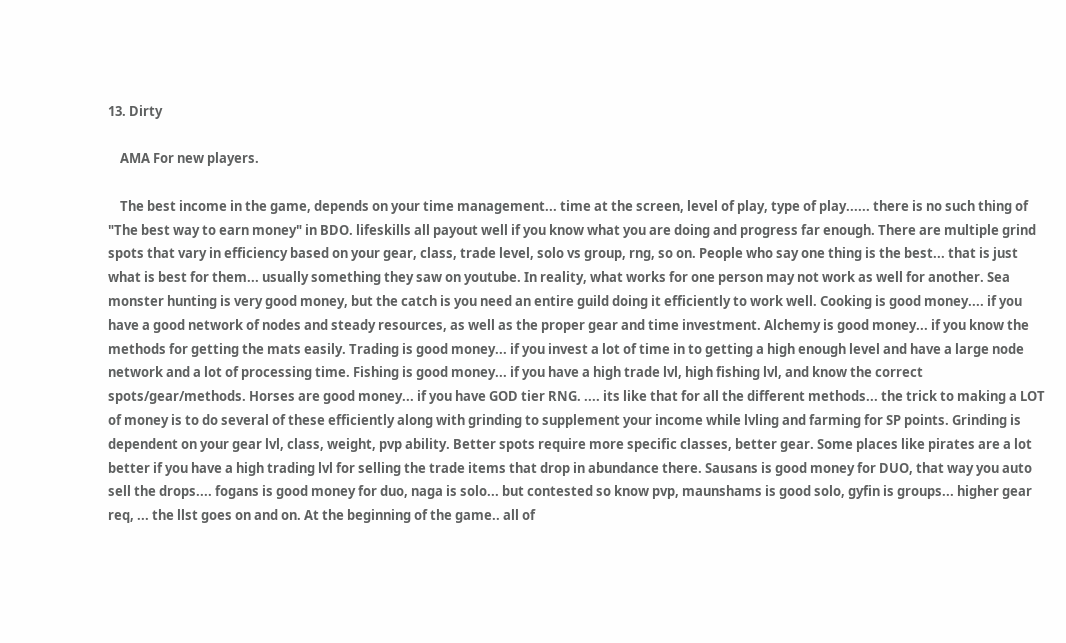13. Dirty

    AMA For new players.

    The best income in the game, depends on your time management... time at the screen, level of play, type of play...... there is no such thing of "The best way to earn money" in BDO. lifeskills all payout well if you know what you are doing and progress far enough. There are multiple grind spots that vary in efficiency based on your gear, class, trade level, solo vs group, rng, so on. People who say one thing is the best... that is just what is best for them... usually something they saw on youtube. In reality, what works for one person may not work as well for another. Sea monster hunting is very good money, but the catch is you need an entire guild doing it efficiently to work well. Cooking is good money.... if you have a good network of nodes and steady resources, as well as the proper gear and time investment. Alchemy is good money... if you know the methods for getting the mats easily. Trading is good money... if you invest a lot of time in to getting a high enough level and have a large node network and a lot of processing time. Fishing is good money... if you have a high trade lvl, high fishing lvl, and know the correct spots/gear/methods. Horses are good money... if you have GOD tier RNG. .... its like that for all the different methods... the trick to making a LOT of money is to do several of these efficiently along with grinding to supplement your income while lvling and farming for SP points. Grinding is dependent on your gear lvl, class, weight, pvp ability. Better spots require more specific classes, better gear. Some places like pirates are a lot better if you have a high trading lvl for selling the trade items that drop in abundance there. Sausans is good money for DUO, that way you auto sell the drops.... fogans is good money for duo, naga is solo... but contested so know pvp, maunshams is good solo, gyfin is groups... higher gear req, ... the llst goes on and on. At the beginning of the game.. all of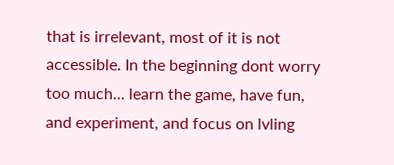that is irrelevant, most of it is not accessible. In the beginning dont worry too much... learn the game, have fun, and experiment, and focus on lvling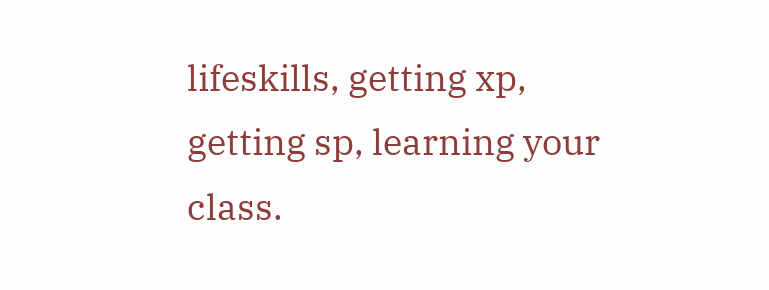lifeskills, getting xp, getting sp, learning your class.